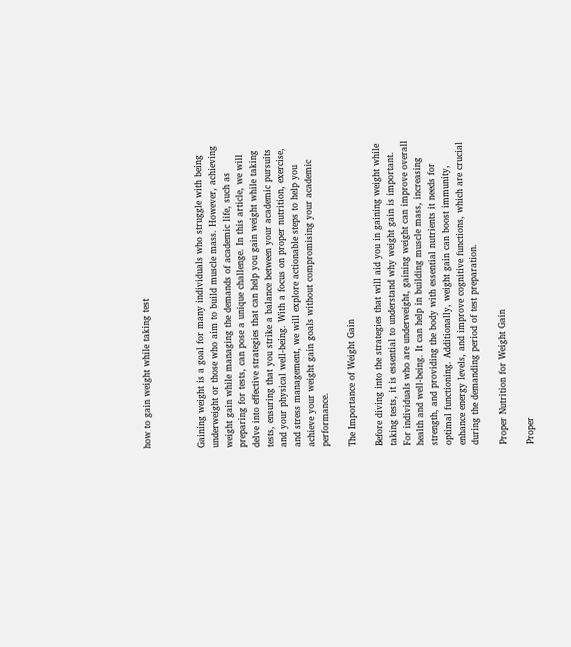how to gain weight while taking test



Gaining weight is a goal for many individuals who struggle with being underweight or those who aim to build muscle mass. However, achieving weight gain while managing the demands of academic life, such as preparing for tests, can pose a unique challenge. In this article, we will delve into effective strategies that can help you gain weight while taking tests, ensuring that you strike a balance between your academic pursuits and your physical well-being. With a focus on proper nutrition, exercise, and stress management, we will explore actionable steps to help you achieve your weight gain goals without compromising your academic performance.

The Importance of Weight Gain

Before diving into the strategies that will aid you in gaining weight while taking tests, it is essential to understand why weight gain is important. For individuals who are underweight, gaining weight can improve overall health and well-being. It can help in building muscle mass, increasing strength, and providing the body with essential nutrients it needs for optimal functioning. Additionally, weight gain can boost immunity, enhance energy levels, and improve cognitive functions, which are crucial during the demanding period of test preparation.

Proper Nutrition for Weight Gain

Proper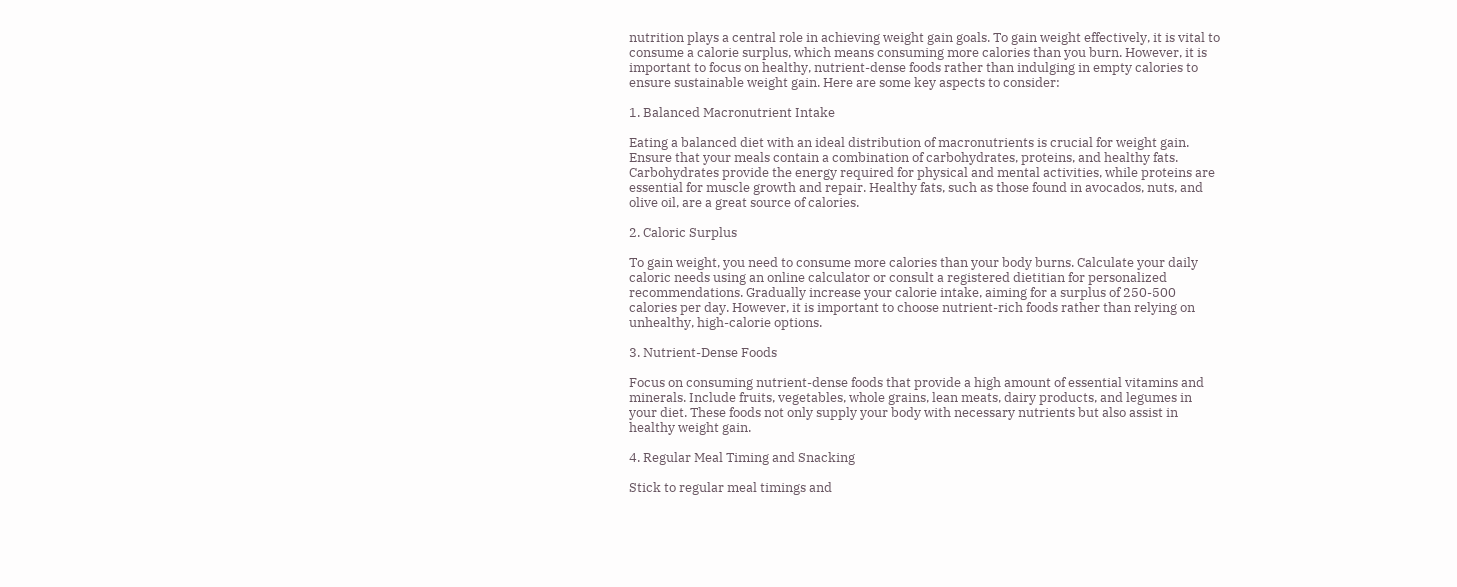nutrition plays a central role in achieving weight gain goals. To gain weight effectively, it is vital to consume a calorie surplus, which means consuming more calories than you burn. However, it is important to focus on healthy, nutrient-dense foods rather than indulging in empty calories to ensure sustainable weight gain. Here are some key aspects to consider:

1. Balanced Macronutrient Intake

Eating a balanced diet with an ideal distribution of macronutrients is crucial for weight gain. Ensure that your meals contain a combination of carbohydrates, proteins, and healthy fats. Carbohydrates provide the energy required for physical and mental activities, while proteins are essential for muscle growth and repair. Healthy fats, such as those found in avocados, nuts, and olive oil, are a great source of calories.

2. Caloric Surplus

To gain weight, you need to consume more calories than your body burns. Calculate your daily caloric needs using an online calculator or consult a registered dietitian for personalized recommendations. Gradually increase your calorie intake, aiming for a surplus of 250-500 calories per day. However, it is important to choose nutrient-rich foods rather than relying on unhealthy, high-calorie options.

3. Nutrient-Dense Foods

Focus on consuming nutrient-dense foods that provide a high amount of essential vitamins and minerals. Include fruits, vegetables, whole grains, lean meats, dairy products, and legumes in your diet. These foods not only supply your body with necessary nutrients but also assist in healthy weight gain.

4. Regular Meal Timing and Snacking

Stick to regular meal timings and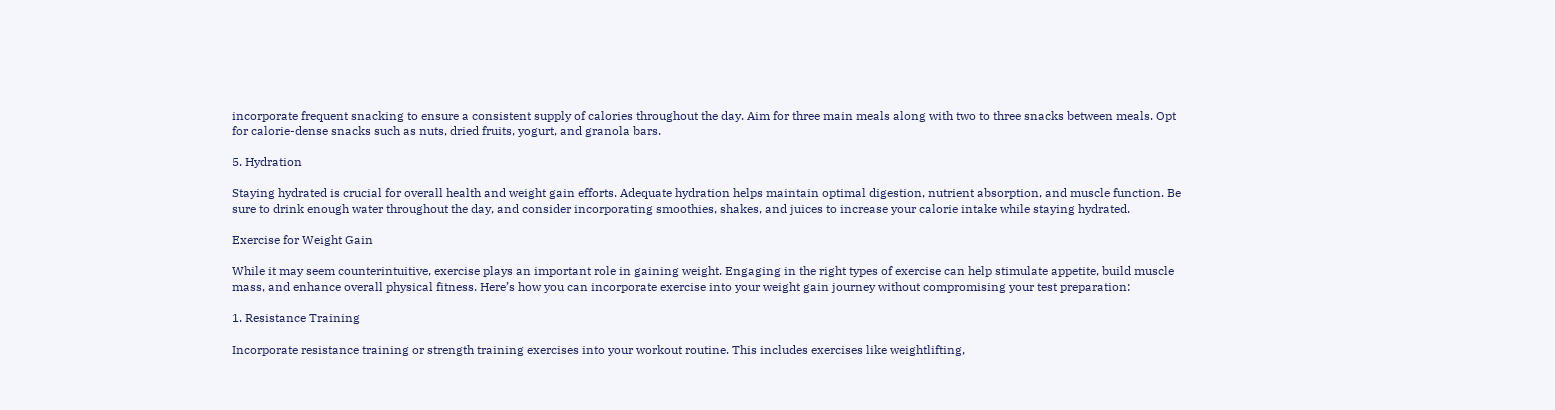incorporate frequent snacking to ensure a consistent supply of calories throughout the day. Aim for three main meals along with two to three snacks between meals. Opt for calorie-dense snacks such as nuts, dried fruits, yogurt, and granola bars.

5. Hydration

Staying hydrated is crucial for overall health and weight gain efforts. Adequate hydration helps maintain optimal digestion, nutrient absorption, and muscle function. Be sure to drink enough water throughout the day, and consider incorporating smoothies, shakes, and juices to increase your calorie intake while staying hydrated.

Exercise for Weight Gain

While it may seem counterintuitive, exercise plays an important role in gaining weight. Engaging in the right types of exercise can help stimulate appetite, build muscle mass, and enhance overall physical fitness. Here’s how you can incorporate exercise into your weight gain journey without compromising your test preparation:

1. Resistance Training

Incorporate resistance training or strength training exercises into your workout routine. This includes exercises like weightlifting,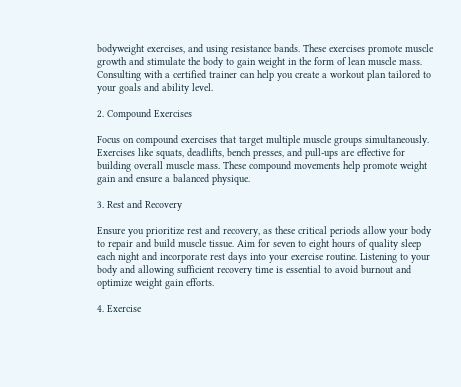bodyweight exercises, and using resistance bands. These exercises promote muscle growth and stimulate the body to gain weight in the form of lean muscle mass. Consulting with a certified trainer can help you create a workout plan tailored to your goals and ability level.

2. Compound Exercises

Focus on compound exercises that target multiple muscle groups simultaneously. Exercises like squats, deadlifts, bench presses, and pull-ups are effective for building overall muscle mass. These compound movements help promote weight gain and ensure a balanced physique.

3. Rest and Recovery

Ensure you prioritize rest and recovery, as these critical periods allow your body to repair and build muscle tissue. Aim for seven to eight hours of quality sleep each night and incorporate rest days into your exercise routine. Listening to your body and allowing sufficient recovery time is essential to avoid burnout and optimize weight gain efforts.

4. Exercise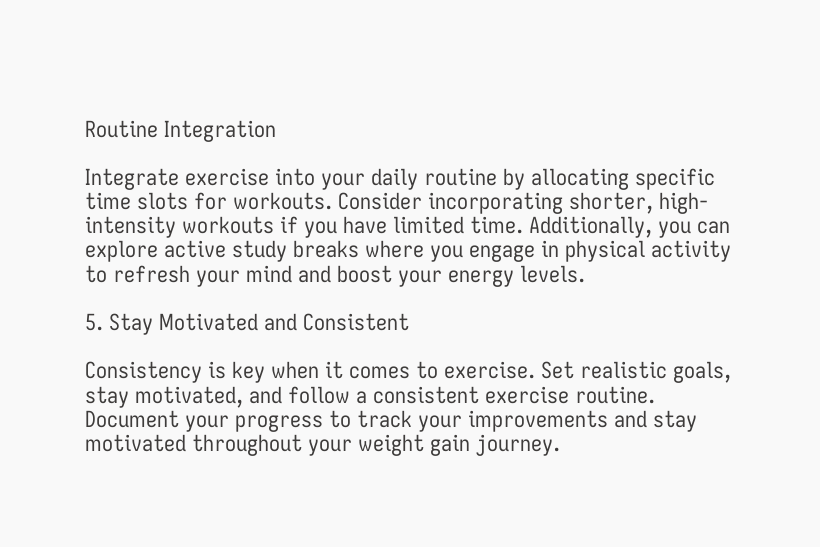Routine Integration

Integrate exercise into your daily routine by allocating specific time slots for workouts. Consider incorporating shorter, high-intensity workouts if you have limited time. Additionally, you can explore active study breaks where you engage in physical activity to refresh your mind and boost your energy levels.

5. Stay Motivated and Consistent

Consistency is key when it comes to exercise. Set realistic goals, stay motivated, and follow a consistent exercise routine. Document your progress to track your improvements and stay motivated throughout your weight gain journey.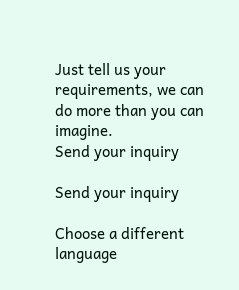Just tell us your requirements, we can do more than you can imagine.
Send your inquiry

Send your inquiry

Choose a different language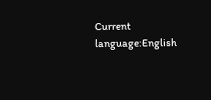Current language:English